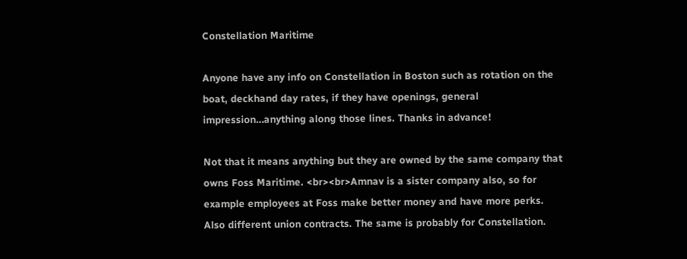Constellation Maritime

Anyone have any info on Constellation in Boston such as rotation on the boat, deckhand day rates, if they have openings, general impression…anything along those lines. Thanks in advance!

Not that it means anything but they are owned by the same company that owns Foss Maritime. <br><br>Amnav is a sister company also, so for example employees at Foss make better money and have more perks. Also different union contracts. The same is probably for Constellation.